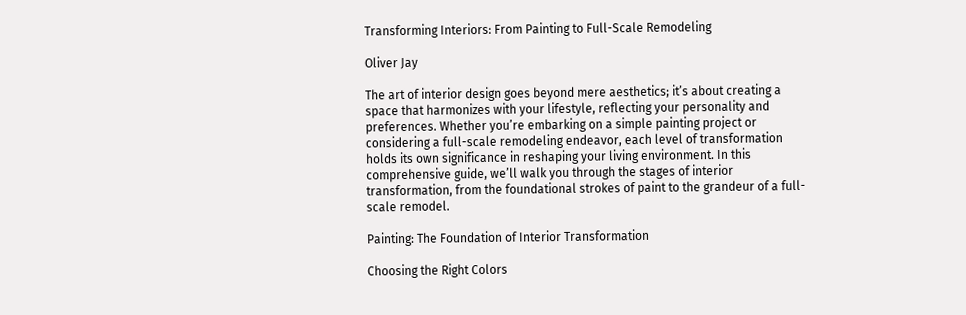Transforming Interiors: From Painting to Full-Scale Remodeling

Oliver Jay

The art of interior design goes beyond mere aesthetics; it’s about creating a space that harmonizes with your lifestyle, reflecting your personality and preferences. Whether you’re embarking on a simple painting project or considering a full-scale remodeling endeavor, each level of transformation holds its own significance in reshaping your living environment. In this comprehensive guide, we’ll walk you through the stages of interior transformation, from the foundational strokes of paint to the grandeur of a full-scale remodel.

Painting: The Foundation of Interior Transformation

Choosing the Right Colors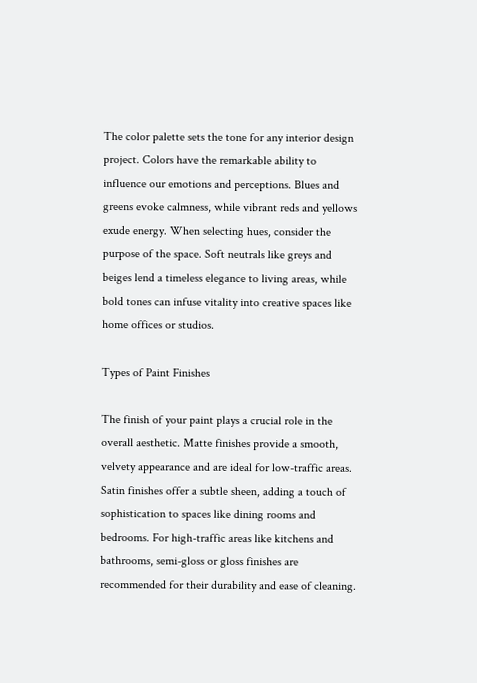The color palette sets the tone for any interior design project. Colors have the remarkable ability to influence our emotions and perceptions. Blues and greens evoke calmness, while vibrant reds and yellows exude energy. When selecting hues, consider the purpose of the space. Soft neutrals like greys and beiges lend a timeless elegance to living areas, while bold tones can infuse vitality into creative spaces like home offices or studios.

Types of Paint Finishes

The finish of your paint plays a crucial role in the overall aesthetic. Matte finishes provide a smooth, velvety appearance and are ideal for low-traffic areas. Satin finishes offer a subtle sheen, adding a touch of sophistication to spaces like dining rooms and bedrooms. For high-traffic areas like kitchens and bathrooms, semi-gloss or gloss finishes are recommended for their durability and ease of cleaning.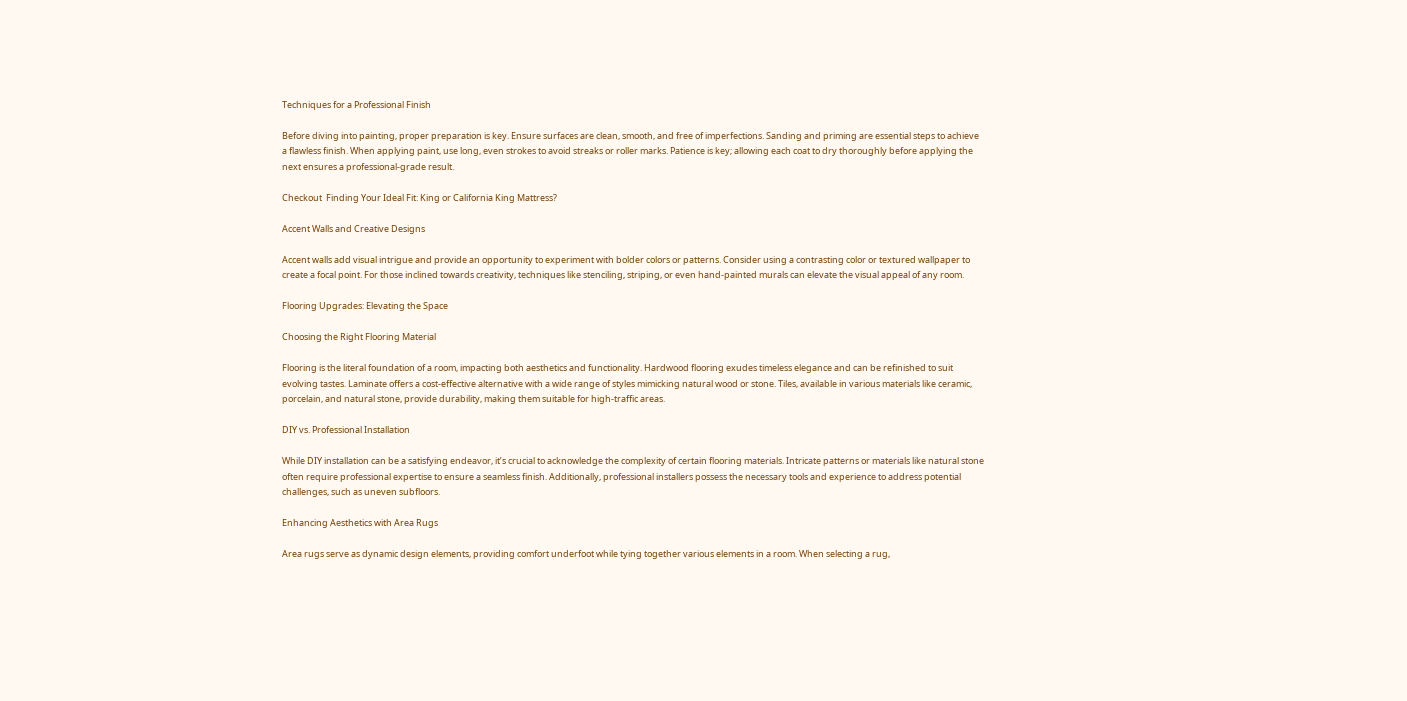Techniques for a Professional Finish

Before diving into painting, proper preparation is key. Ensure surfaces are clean, smooth, and free of imperfections. Sanding and priming are essential steps to achieve a flawless finish. When applying paint, use long, even strokes to avoid streaks or roller marks. Patience is key; allowing each coat to dry thoroughly before applying the next ensures a professional-grade result.

Checkout  Finding Your Ideal Fit: King or California King Mattress?

Accent Walls and Creative Designs

Accent walls add visual intrigue and provide an opportunity to experiment with bolder colors or patterns. Consider using a contrasting color or textured wallpaper to create a focal point. For those inclined towards creativity, techniques like stenciling, striping, or even hand-painted murals can elevate the visual appeal of any room.

Flooring Upgrades: Elevating the Space

Choosing the Right Flooring Material

Flooring is the literal foundation of a room, impacting both aesthetics and functionality. Hardwood flooring exudes timeless elegance and can be refinished to suit evolving tastes. Laminate offers a cost-effective alternative with a wide range of styles mimicking natural wood or stone. Tiles, available in various materials like ceramic, porcelain, and natural stone, provide durability, making them suitable for high-traffic areas.

DIY vs. Professional Installation

While DIY installation can be a satisfying endeavor, it’s crucial to acknowledge the complexity of certain flooring materials. Intricate patterns or materials like natural stone often require professional expertise to ensure a seamless finish. Additionally, professional installers possess the necessary tools and experience to address potential challenges, such as uneven subfloors.

Enhancing Aesthetics with Area Rugs

Area rugs serve as dynamic design elements, providing comfort underfoot while tying together various elements in a room. When selecting a rug,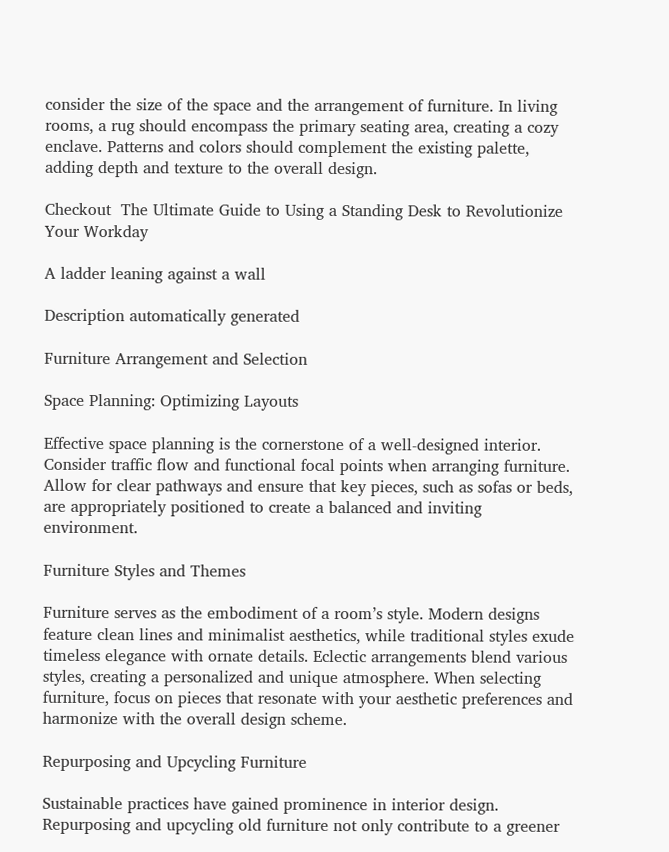consider the size of the space and the arrangement of furniture. In living rooms, a rug should encompass the primary seating area, creating a cozy enclave. Patterns and colors should complement the existing palette, adding depth and texture to the overall design.

Checkout  The Ultimate Guide to Using a Standing Desk to Revolutionize Your Workday

A ladder leaning against a wall

Description automatically generated

Furniture Arrangement and Selection

Space Planning: Optimizing Layouts

Effective space planning is the cornerstone of a well-designed interior. Consider traffic flow and functional focal points when arranging furniture. Allow for clear pathways and ensure that key pieces, such as sofas or beds, are appropriately positioned to create a balanced and inviting environment.

Furniture Styles and Themes

Furniture serves as the embodiment of a room’s style. Modern designs feature clean lines and minimalist aesthetics, while traditional styles exude timeless elegance with ornate details. Eclectic arrangements blend various styles, creating a personalized and unique atmosphere. When selecting furniture, focus on pieces that resonate with your aesthetic preferences and harmonize with the overall design scheme.

Repurposing and Upcycling Furniture

Sustainable practices have gained prominence in interior design. Repurposing and upcycling old furniture not only contribute to a greener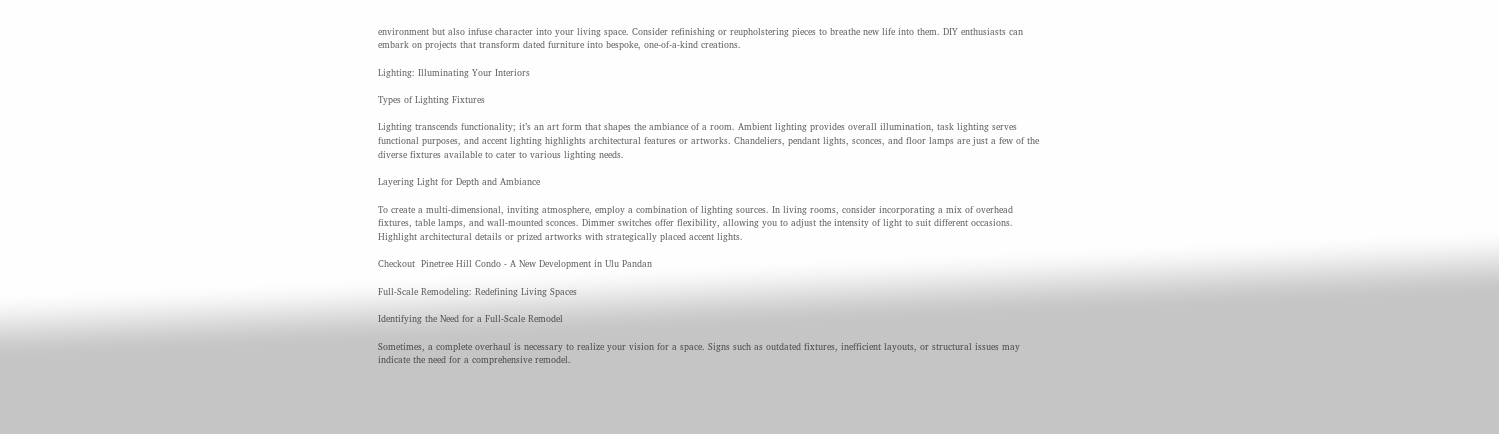environment but also infuse character into your living space. Consider refinishing or reupholstering pieces to breathe new life into them. DIY enthusiasts can embark on projects that transform dated furniture into bespoke, one-of-a-kind creations.

Lighting: Illuminating Your Interiors

Types of Lighting Fixtures

Lighting transcends functionality; it’s an art form that shapes the ambiance of a room. Ambient lighting provides overall illumination, task lighting serves functional purposes, and accent lighting highlights architectural features or artworks. Chandeliers, pendant lights, sconces, and floor lamps are just a few of the diverse fixtures available to cater to various lighting needs.

Layering Light for Depth and Ambiance

To create a multi-dimensional, inviting atmosphere, employ a combination of lighting sources. In living rooms, consider incorporating a mix of overhead fixtures, table lamps, and wall-mounted sconces. Dimmer switches offer flexibility, allowing you to adjust the intensity of light to suit different occasions. Highlight architectural details or prized artworks with strategically placed accent lights.

Checkout  Pinetree Hill Condo - A New Development in Ulu Pandan

Full-Scale Remodeling: Redefining Living Spaces

Identifying the Need for a Full-Scale Remodel

Sometimes, a complete overhaul is necessary to realize your vision for a space. Signs such as outdated fixtures, inefficient layouts, or structural issues may indicate the need for a comprehensive remodel.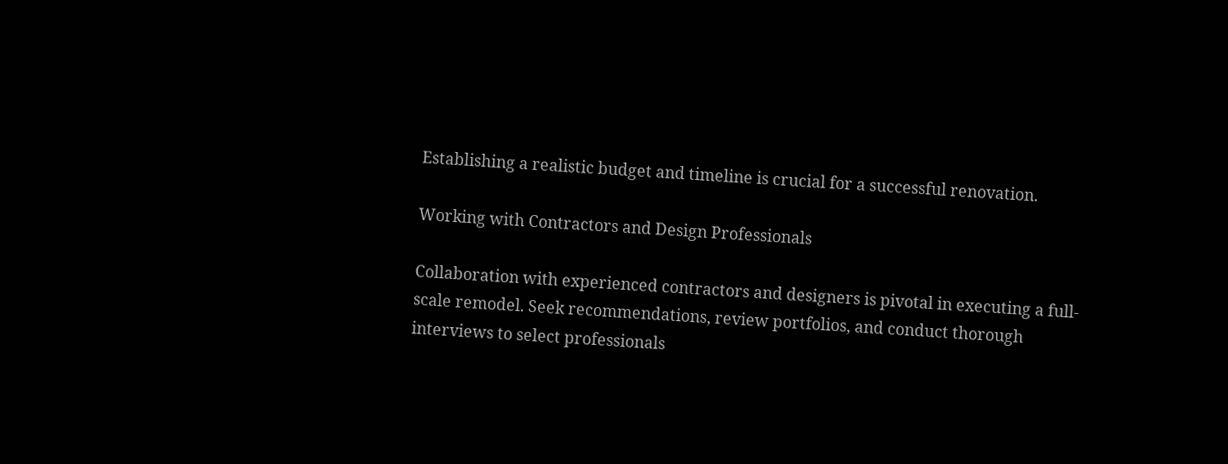Establishing a realistic budget and timeline is crucial for a successful renovation.

Working with Contractors and Design Professionals

Collaboration with experienced contractors and designers is pivotal in executing a full-scale remodel. Seek recommendations, review portfolios, and conduct thorough interviews to select professionals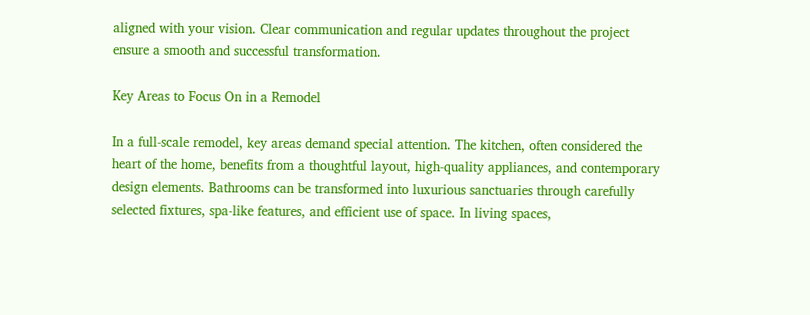aligned with your vision. Clear communication and regular updates throughout the project ensure a smooth and successful transformation.

Key Areas to Focus On in a Remodel

In a full-scale remodel, key areas demand special attention. The kitchen, often considered the heart of the home, benefits from a thoughtful layout, high-quality appliances, and contemporary design elements. Bathrooms can be transformed into luxurious sanctuaries through carefully selected fixtures, spa-like features, and efficient use of space. In living spaces,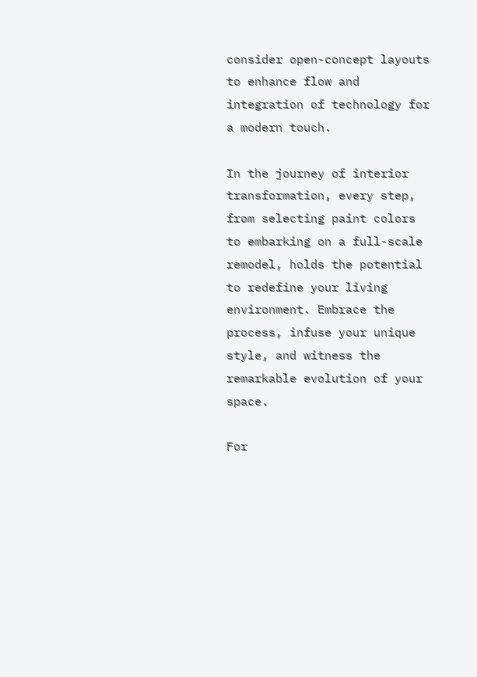consider open-concept layouts to enhance flow and integration of technology for a modern touch.

In the journey of interior transformation, every step, from selecting paint colors to embarking on a full-scale remodel, holds the potential to redefine your living environment. Embrace the process, infuse your unique style, and witness the remarkable evolution of your space.

For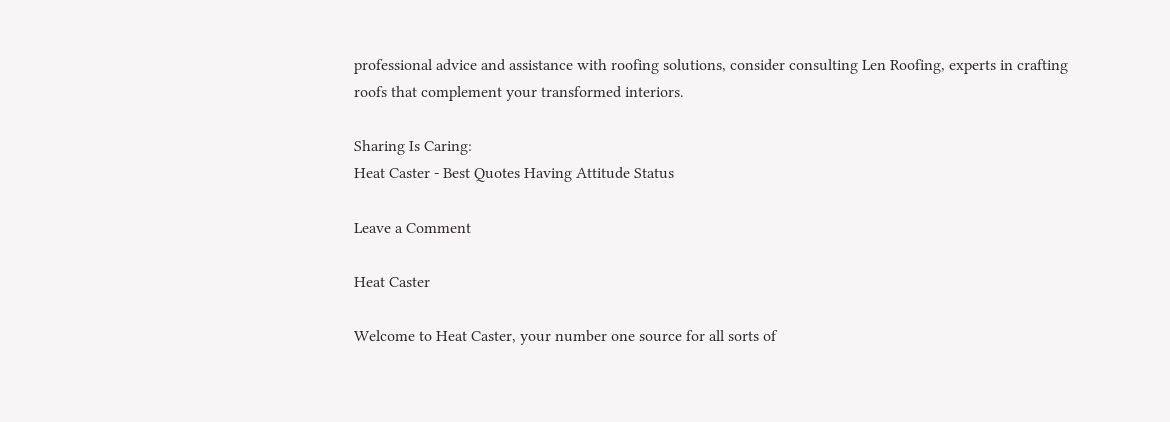professional advice and assistance with roofing solutions, consider consulting Len Roofing, experts in crafting roofs that complement your transformed interiors.

Sharing Is Caring:
Heat Caster - Best Quotes Having Attitude Status

Leave a Comment

Heat Caster

Welcome to Heat Caster, your number one source for all sorts of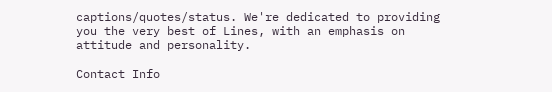captions/quotes/status. We're dedicated to providing you the very best of Lines, with an emphasis on attitude and personality.

Contact Info